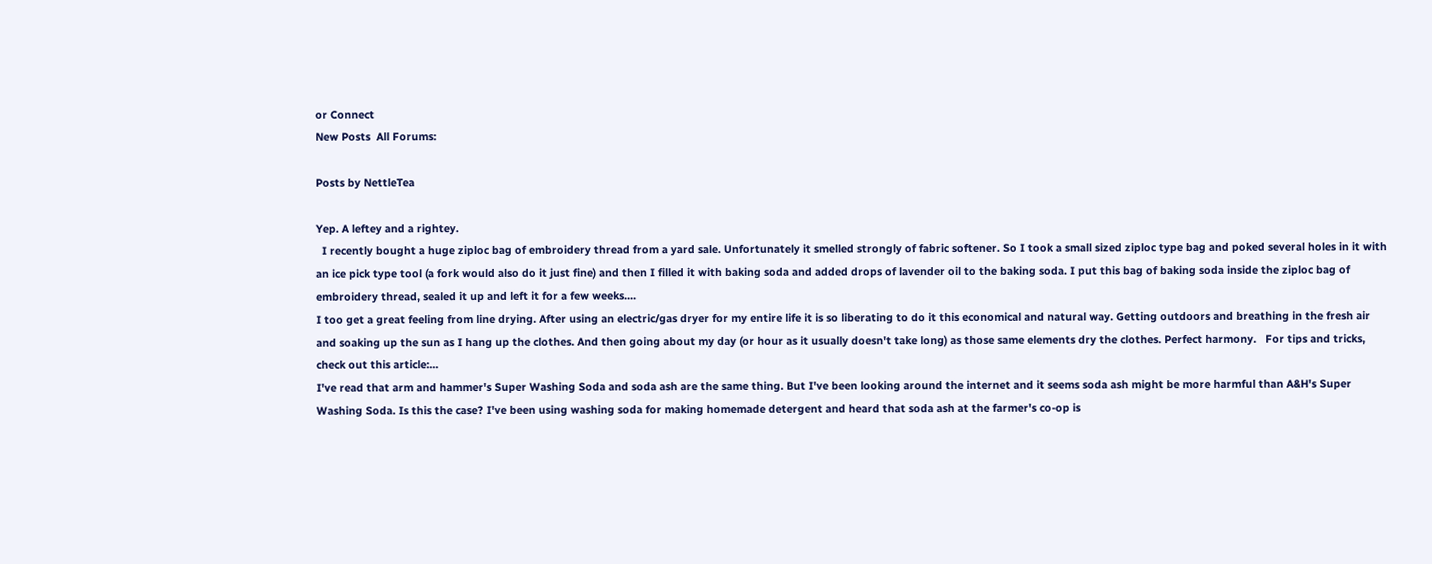or Connect
New Posts  All Forums:

Posts by NettleTea

Yep. A leftey and a rightey.
  I recently bought a huge ziploc bag of embroidery thread from a yard sale. Unfortunately it smelled strongly of fabric softener. So I took a small sized ziploc type bag and poked several holes in it with an ice pick type tool (a fork would also do it just fine) and then I filled it with baking soda and added drops of lavender oil to the baking soda. I put this bag of baking soda inside the ziploc bag of embroidery thread, sealed it up and left it for a few weeks....
I too get a great feeling from line drying. After using an electric/gas dryer for my entire life it is so liberating to do it this economical and natural way. Getting outdoors and breathing in the fresh air and soaking up the sun as I hang up the clothes. And then going about my day (or hour as it usually doesn't take long) as those same elements dry the clothes. Perfect harmony.   For tips and tricks, check out this article:...
I've read that arm and hammer's Super Washing Soda and soda ash are the same thing. But I've been looking around the internet and it seems soda ash might be more harmful than A&H's Super Washing Soda. Is this the case? I've been using washing soda for making homemade detergent and heard that soda ash at the farmer's co-op is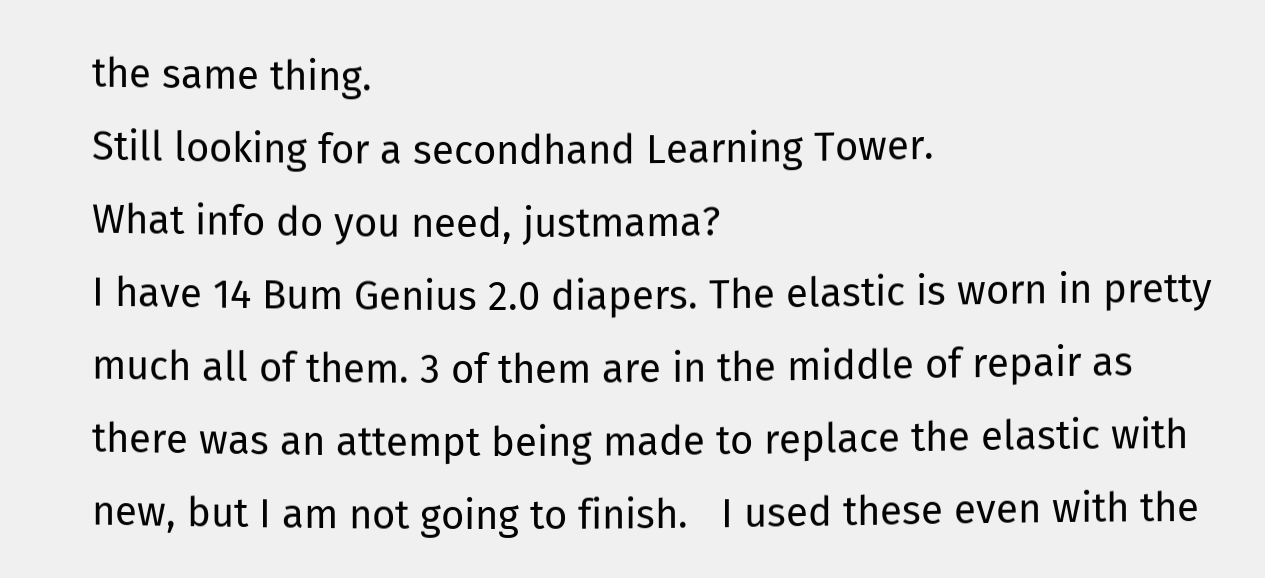the same thing.
Still looking for a secondhand Learning Tower.
What info do you need, justmama?
I have 14 Bum Genius 2.0 diapers. The elastic is worn in pretty much all of them. 3 of them are in the middle of repair as there was an attempt being made to replace the elastic with new, but I am not going to finish.   I used these even with the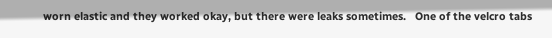worn elastic and they worked okay, but there were leaks sometimes.   One of the velcro tabs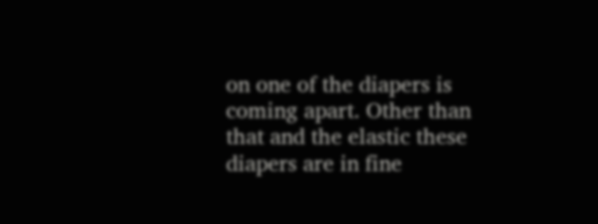on one of the diapers is coming apart. Other than that and the elastic these diapers are in fine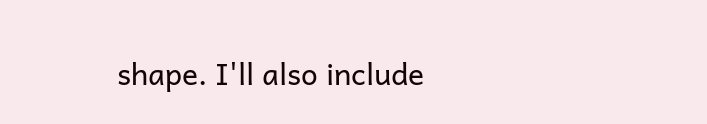shape. I'll also include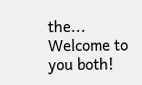the...
Welcome to you both!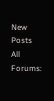New Posts  All Forums: